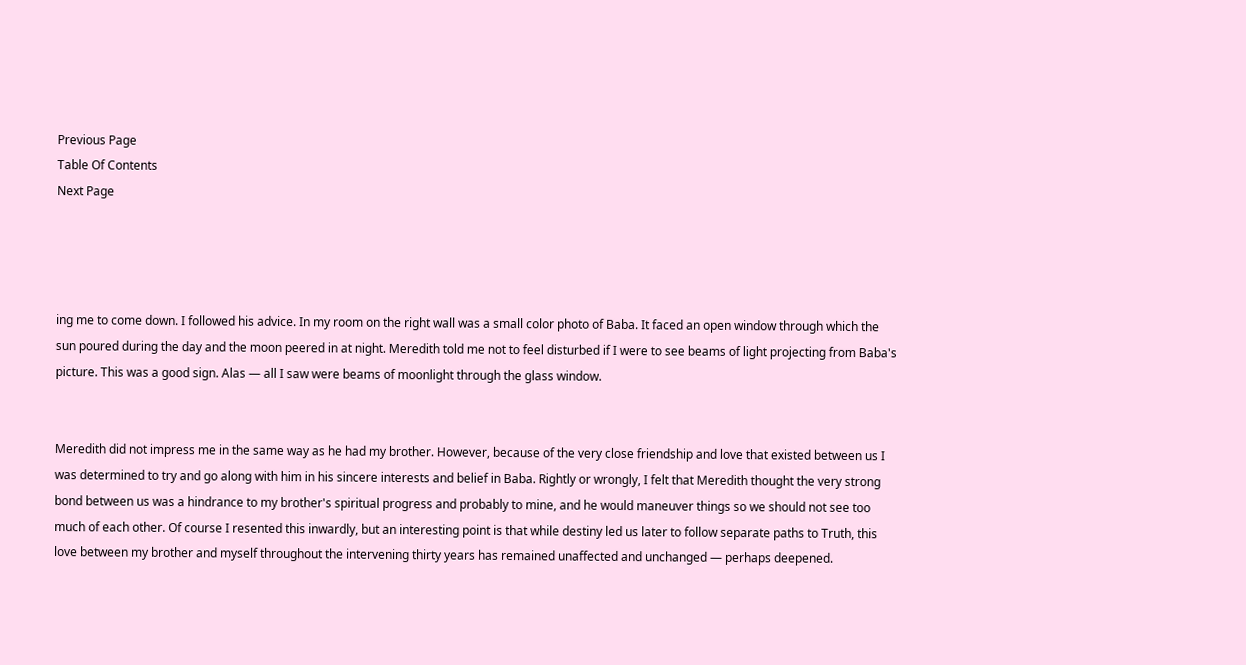Previous Page
Table Of Contents
Next Page




ing me to come down. I followed his advice. In my room on the right wall was a small color photo of Baba. It faced an open window through which the sun poured during the day and the moon peered in at night. Meredith told me not to feel disturbed if I were to see beams of light projecting from Baba's picture. This was a good sign. Alas — all I saw were beams of moonlight through the glass window.


Meredith did not impress me in the same way as he had my brother. However, because of the very close friendship and love that existed between us I was determined to try and go along with him in his sincere interests and belief in Baba. Rightly or wrongly, I felt that Meredith thought the very strong bond between us was a hindrance to my brother's spiritual progress and probably to mine, and he would maneuver things so we should not see too much of each other. Of course I resented this inwardly, but an interesting point is that while destiny led us later to follow separate paths to Truth, this love between my brother and myself throughout the intervening thirty years has remained unaffected and unchanged — perhaps deepened.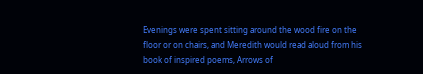Evenings were spent sitting around the wood fire on the floor or on chairs, and Meredith would read aloud from his book of inspired poems, Arrows of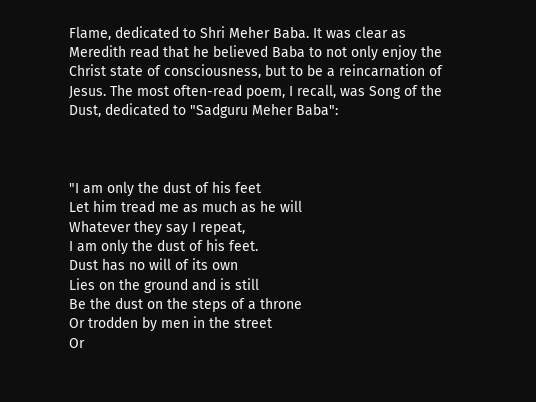Flame, dedicated to Shri Meher Baba. It was clear as Meredith read that he believed Baba to not only enjoy the Christ state of consciousness, but to be a reincarnation of Jesus. The most often-read poem, I recall, was Song of the Dust, dedicated to "Sadguru Meher Baba":



"I am only the dust of his feet
Let him tread me as much as he will
Whatever they say I repeat,
I am only the dust of his feet.
Dust has no will of its own
Lies on the ground and is still
Be the dust on the steps of a throne
Or trodden by men in the street
Or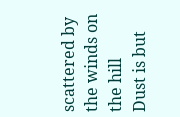scattered by the winds on the hill
Dust is but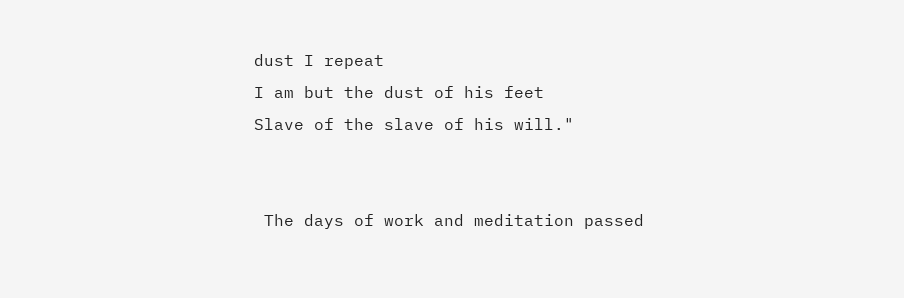dust I repeat
I am but the dust of his feet
Slave of the slave of his will."


 The days of work and meditation passed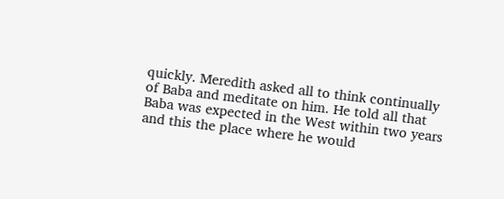quickly. Meredith asked all to think continually of Baba and meditate on him. He told all that Baba was expected in the West within two years and this the place where he would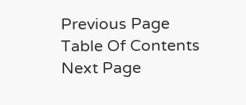Previous Page
Table Of Contents
Next Page